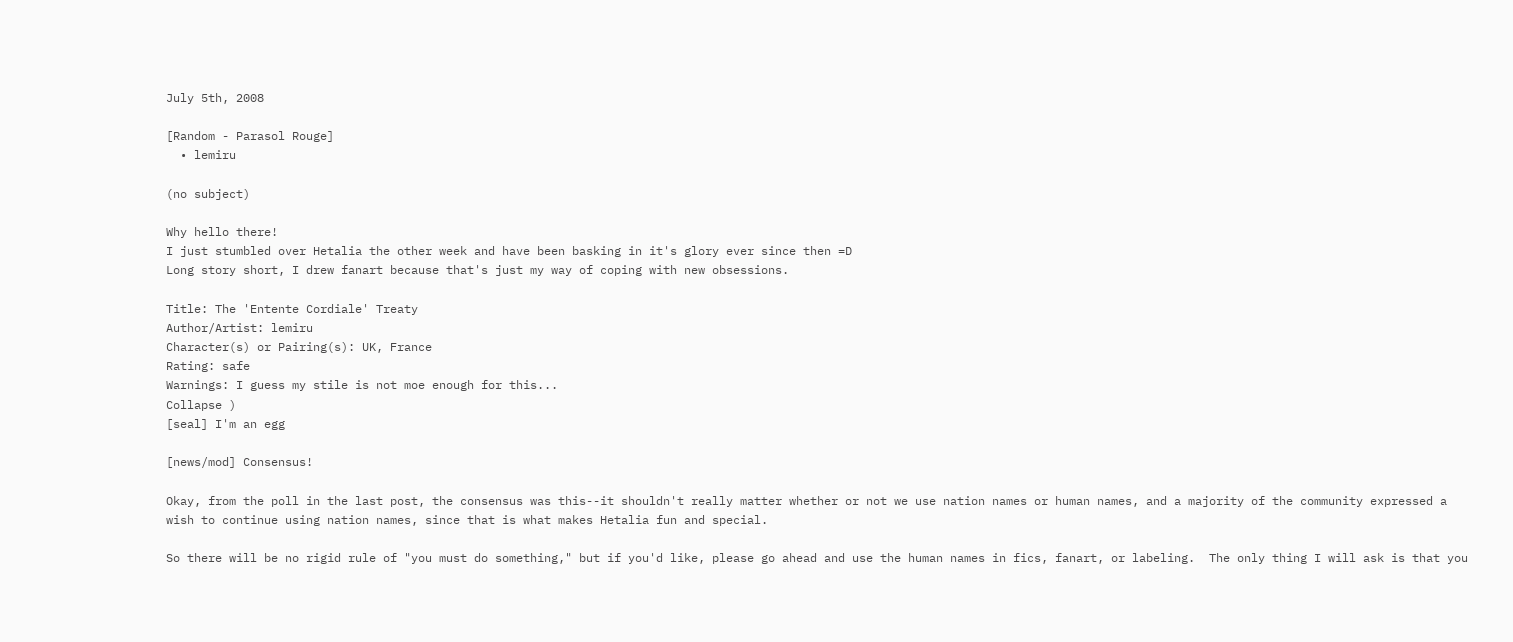July 5th, 2008

[Random - Parasol Rouge]
  • lemiru

(no subject)

Why hello there!
I just stumbled over Hetalia the other week and have been basking in it's glory ever since then =D
Long story short, I drew fanart because that's just my way of coping with new obsessions.

Title: The 'Entente Cordiale' Treaty
Author/Artist: lemiru
Character(s) or Pairing(s): UK, France
Rating: safe
Warnings: I guess my stile is not moe enough for this...
Collapse )
[seal] I'm an egg

[news/mod] Consensus!

Okay, from the poll in the last post, the consensus was this--it shouldn't really matter whether or not we use nation names or human names, and a majority of the community expressed a wish to continue using nation names, since that is what makes Hetalia fun and special.

So there will be no rigid rule of "you must do something," but if you'd like, please go ahead and use the human names in fics, fanart, or labeling.  The only thing I will ask is that you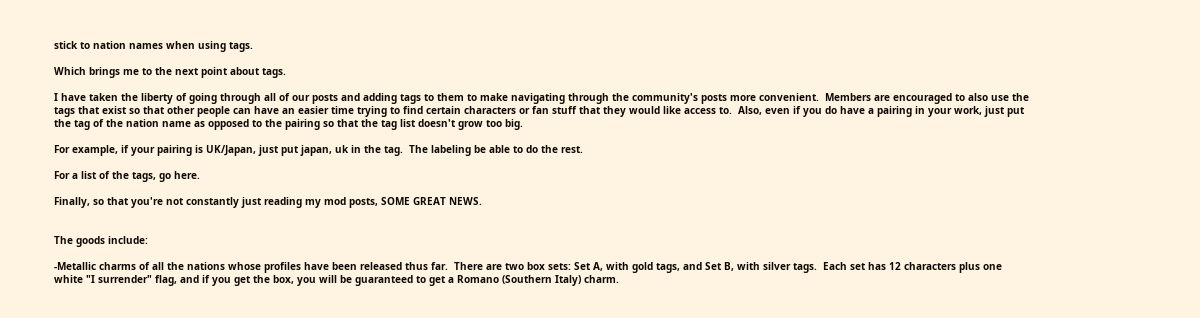stick to nation names when using tags.

Which brings me to the next point about tags.

I have taken the liberty of going through all of our posts and adding tags to them to make navigating through the community's posts more convenient.  Members are encouraged to also use the tags that exist so that other people can have an easier time trying to find certain characters or fan stuff that they would like access to.  Also, even if you do have a pairing in your work, just put the tag of the nation name as opposed to the pairing so that the tag list doesn't grow too big.

For example, if your pairing is UK/Japan, just put japan, uk in the tag.  The labeling be able to do the rest.

For a list of the tags, go here.

Finally, so that you're not constantly just reading my mod posts, SOME GREAT NEWS.


The goods include:

-Metallic charms of all the nations whose profiles have been released thus far.  There are two box sets: Set A, with gold tags, and Set B, with silver tags.  Each set has 12 characters plus one white "I surrender" flag, and if you get the box, you will be guaranteed to get a Romano (Southern Italy) charm.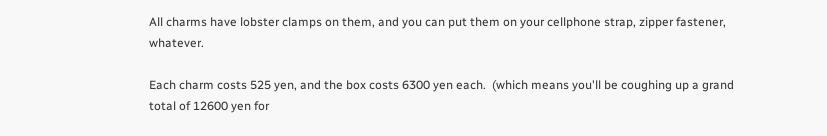All charms have lobster clamps on them, and you can put them on your cellphone strap, zipper fastener, whatever.

Each charm costs 525 yen, and the box costs 6300 yen each.  (which means you'll be coughing up a grand total of 12600 yen for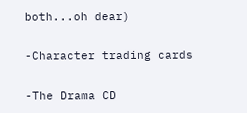both...oh dear)

-Character trading cards

-The Drama CD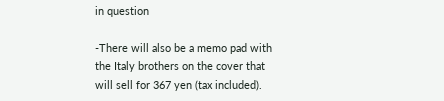in question

-There will also be a memo pad with the Italy brothers on the cover that will sell for 367 yen (tax included).